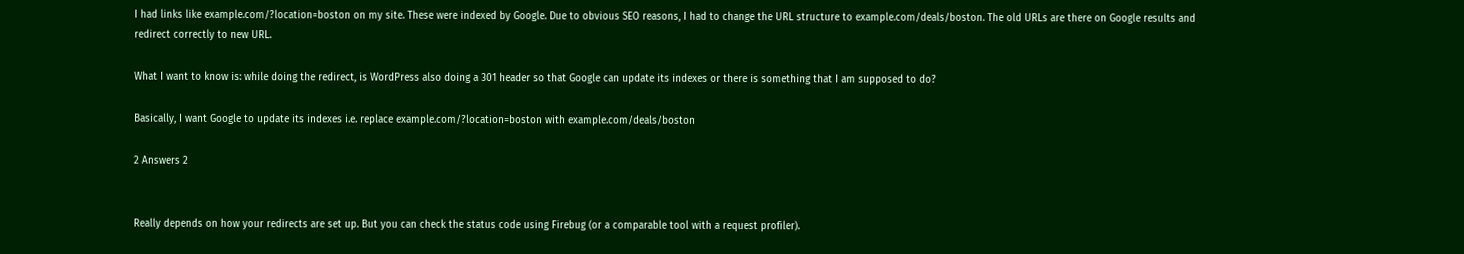I had links like example.com/?location=boston on my site. These were indexed by Google. Due to obvious SEO reasons, I had to change the URL structure to example.com/deals/boston. The old URLs are there on Google results and redirect correctly to new URL.

What I want to know is: while doing the redirect, is WordPress also doing a 301 header so that Google can update its indexes or there is something that I am supposed to do?

Basically, I want Google to update its indexes i.e. replace example.com/?location=boston with example.com/deals/boston

2 Answers 2


Really depends on how your redirects are set up. But you can check the status code using Firebug (or a comparable tool with a request profiler).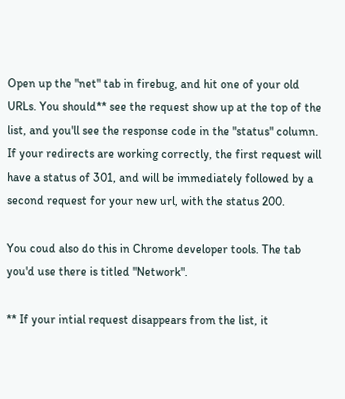Open up the "net" tab in firebug, and hit one of your old URLs. You should** see the request show up at the top of the list, and you'll see the response code in the "status" column. If your redirects are working correctly, the first request will have a status of 301, and will be immediately followed by a second request for your new url, with the status 200.

You coud also do this in Chrome developer tools. The tab you'd use there is titled "Network".

** If your intial request disappears from the list, it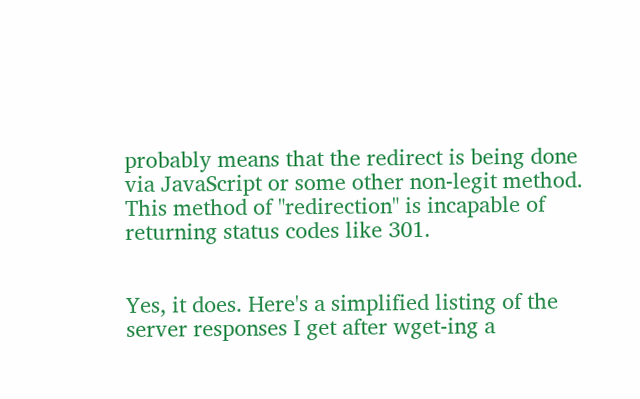probably means that the redirect is being done via JavaScript or some other non-legit method. This method of "redirection" is incapable of returning status codes like 301.


Yes, it does. Here's a simplified listing of the server responses I get after wget-ing a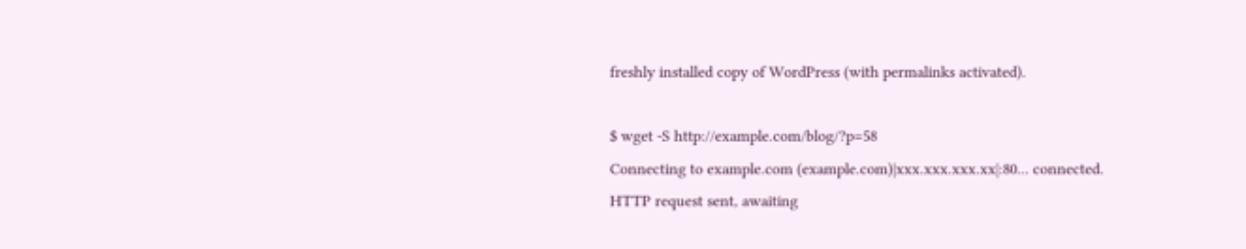freshly installed copy of WordPress (with permalinks activated).

$ wget -S http://example.com/blog/?p=58
Connecting to example.com (example.com)|xxx.xxx.xxx.xx|:80... connected.
HTTP request sent, awaiting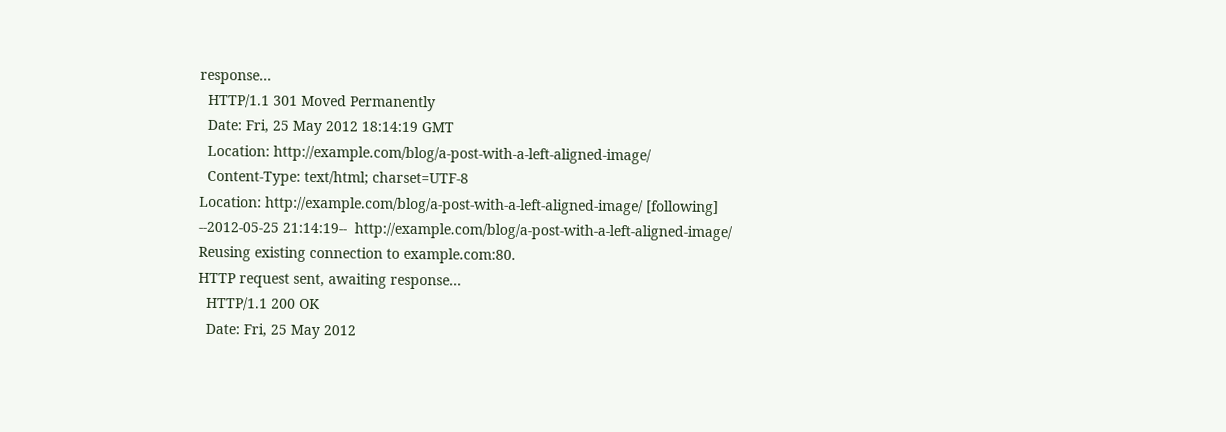response...
  HTTP/1.1 301 Moved Permanently
  Date: Fri, 25 May 2012 18:14:19 GMT
  Location: http://example.com/blog/a-post-with-a-left-aligned-image/
  Content-Type: text/html; charset=UTF-8
Location: http://example.com/blog/a-post-with-a-left-aligned-image/ [following]
--2012-05-25 21:14:19--  http://example.com/blog/a-post-with-a-left-aligned-image/
Reusing existing connection to example.com:80.
HTTP request sent, awaiting response...
  HTTP/1.1 200 OK
  Date: Fri, 25 May 2012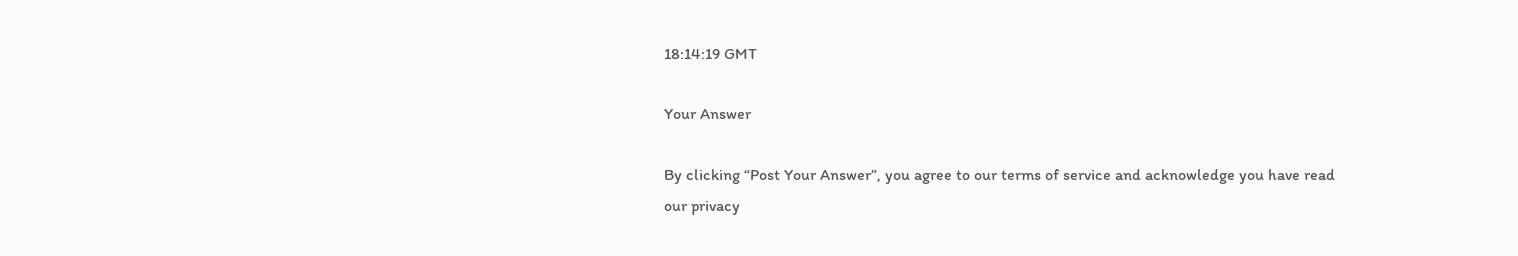18:14:19 GMT

Your Answer

By clicking “Post Your Answer”, you agree to our terms of service and acknowledge you have read our privacy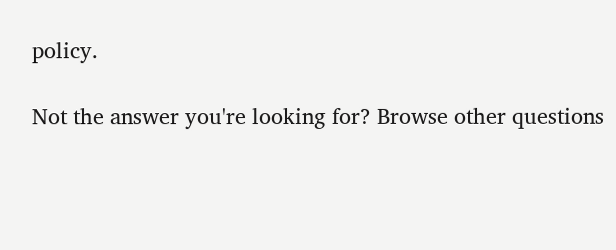policy.

Not the answer you're looking for? Browse other questions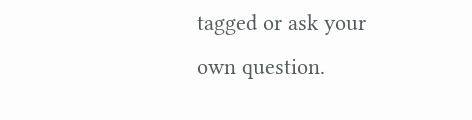tagged or ask your own question.